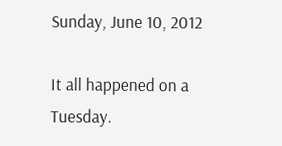Sunday, June 10, 2012

It all happened on a Tuesday.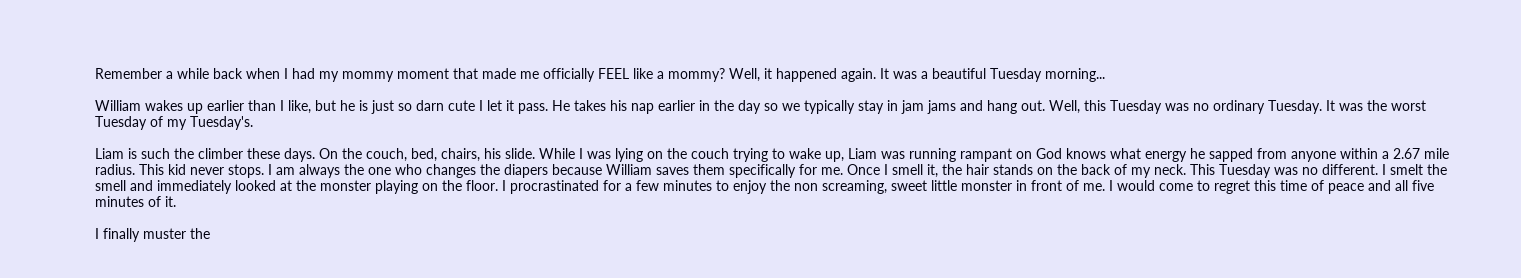Remember a while back when I had my mommy moment that made me officially FEEL like a mommy? Well, it happened again. It was a beautiful Tuesday morning...

William wakes up earlier than I like, but he is just so darn cute I let it pass. He takes his nap earlier in the day so we typically stay in jam jams and hang out. Well, this Tuesday was no ordinary Tuesday. It was the worst Tuesday of my Tuesday's.

Liam is such the climber these days. On the couch, bed, chairs, his slide. While I was lying on the couch trying to wake up, Liam was running rampant on God knows what energy he sapped from anyone within a 2.67 mile radius. This kid never stops. I am always the one who changes the diapers because William saves them specifically for me. Once I smell it, the hair stands on the back of my neck. This Tuesday was no different. I smelt the smell and immediately looked at the monster playing on the floor. I procrastinated for a few minutes to enjoy the non screaming, sweet little monster in front of me. I would come to regret this time of peace and all five minutes of it.

I finally muster the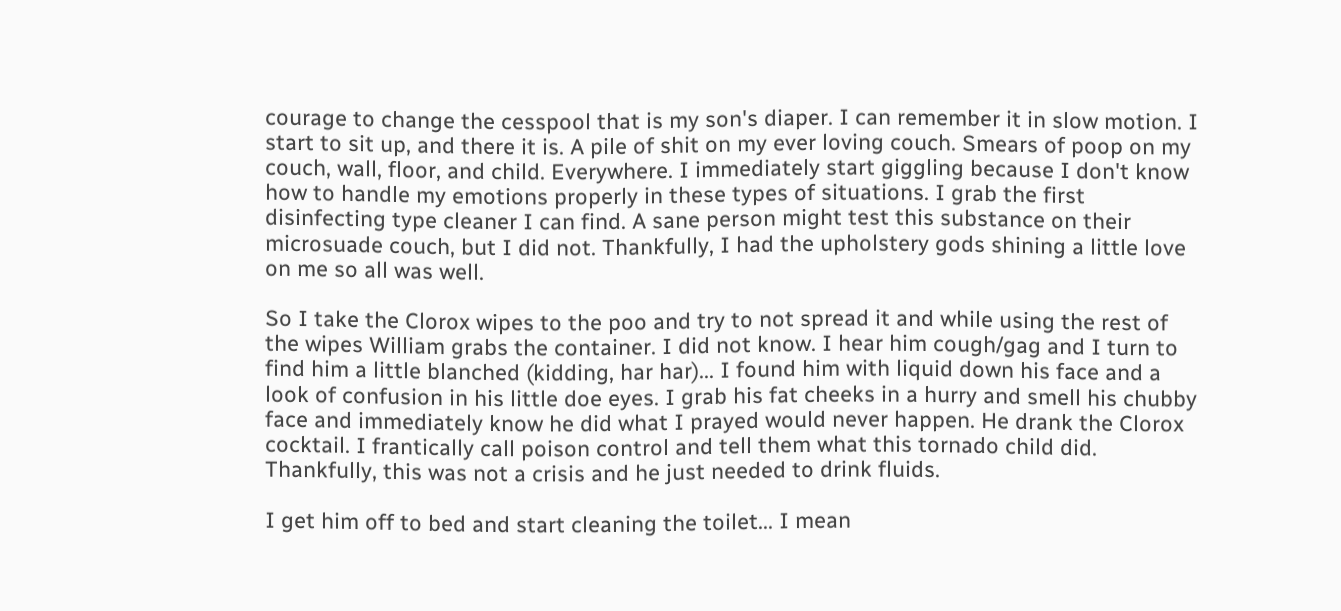courage to change the cesspool that is my son's diaper. I can remember it in slow motion. I start to sit up, and there it is. A pile of shit on my ever loving couch. Smears of poop on my couch, wall, floor, and child. Everywhere. I immediately start giggling because I don't know how to handle my emotions properly in these types of situations. I grab the first disinfecting type cleaner I can find. A sane person might test this substance on their microsuade couch, but I did not. Thankfully, I had the upholstery gods shining a little love on me so all was well.

So I take the Clorox wipes to the poo and try to not spread it and while using the rest of the wipes William grabs the container. I did not know. I hear him cough/gag and I turn to find him a little blanched (kidding, har har)... I found him with liquid down his face and a look of confusion in his little doe eyes. I grab his fat cheeks in a hurry and smell his chubby face and immediately know he did what I prayed would never happen. He drank the Clorox cocktail. I frantically call poison control and tell them what this tornado child did. Thankfully, this was not a crisis and he just needed to drink fluids.

I get him off to bed and start cleaning the toilet... I mean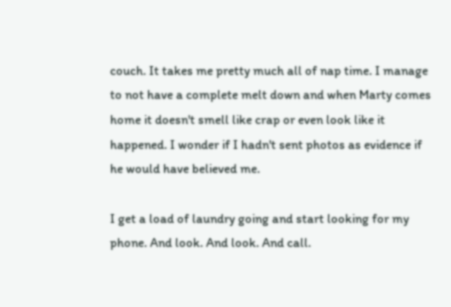couch. It takes me pretty much all of nap time. I manage to not have a complete melt down and when Marty comes home it doesn't smell like crap or even look like it happened. I wonder if I hadn't sent photos as evidence if he would have believed me.

I get a load of laundry going and start looking for my phone. And look. And look. And call.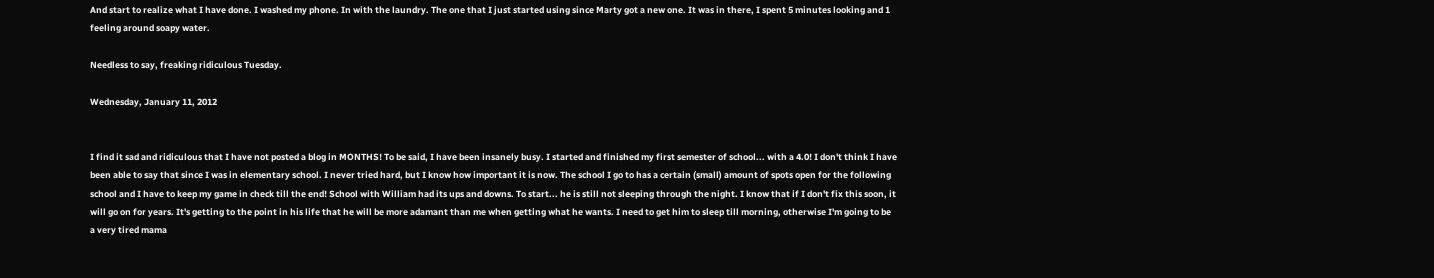And start to realize what I have done. I washed my phone. In with the laundry. The one that I just started using since Marty got a new one. It was in there, I spent 5 minutes looking and 1 feeling around soapy water.

Needless to say, freaking ridiculous Tuesday.

Wednesday, January 11, 2012


I find it sad and ridiculous that I have not posted a blog in MONTHS! To be said, I have been insanely busy. I started and finished my first semester of school... with a 4.0! I don't think I have been able to say that since I was in elementary school. I never tried hard, but I know how important it is now. The school I go to has a certain (small) amount of spots open for the following school and I have to keep my game in check till the end! School with William had its ups and downs. To start... he is still not sleeping through the night. I know that if I don't fix this soon, it will go on for years. It's getting to the point in his life that he will be more adamant than me when getting what he wants. I need to get him to sleep till morning, otherwise I'm going to be a very tired mama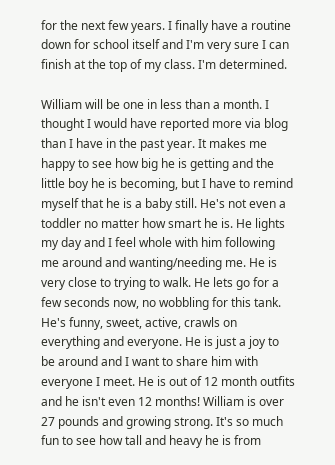for the next few years. I finally have a routine down for school itself and I'm very sure I can finish at the top of my class. I'm determined.

William will be one in less than a month. I thought I would have reported more via blog than I have in the past year. It makes me happy to see how big he is getting and the little boy he is becoming, but I have to remind myself that he is a baby still. He's not even a toddler no matter how smart he is. He lights my day and I feel whole with him following me around and wanting/needing me. He is very close to trying to walk. He lets go for a few seconds now, no wobbling for this tank. He's funny, sweet, active, crawls on everything and everyone. He is just a joy to be around and I want to share him with everyone I meet. He is out of 12 month outfits and he isn't even 12 months! William is over 27 pounds and growing strong. It's so much fun to see how tall and heavy he is from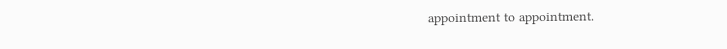appointment to appointment.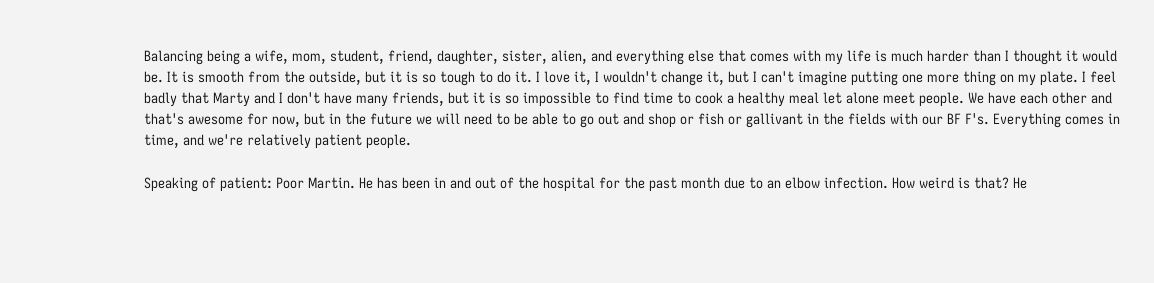Balancing being a wife, mom, student, friend, daughter, sister, alien, and everything else that comes with my life is much harder than I thought it would be. It is smooth from the outside, but it is so tough to do it. I love it, I wouldn't change it, but I can't imagine putting one more thing on my plate. I feel badly that Marty and I don't have many friends, but it is so impossible to find time to cook a healthy meal let alone meet people. We have each other and that's awesome for now, but in the future we will need to be able to go out and shop or fish or gallivant in the fields with our BF F's. Everything comes in time, and we're relatively patient people.

Speaking of patient: Poor Martin. He has been in and out of the hospital for the past month due to an elbow infection. How weird is that? He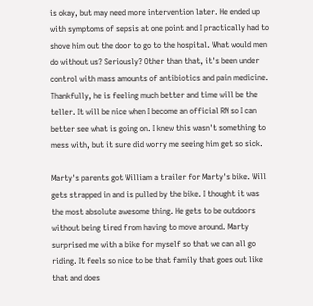is okay, but may need more intervention later. He ended up with symptoms of sepsis at one point and I practically had to shove him out the door to go to the hospital. What would men do without us? Seriously? Other than that, it's been under control with mass amounts of antibiotics and pain medicine. Thankfully, he is feeling much better and time will be the teller. It will be nice when I become an official RN so I can better see what is going on. I knew this wasn't something to mess with, but it sure did worry me seeing him get so sick.

Marty's parents got William a trailer for Marty's bike. Will gets strapped in and is pulled by the bike. I thought it was the most absolute awesome thing. He gets to be outdoors without being tired from having to move around. Marty surprised me with a bike for myself so that we can all go riding. It feels so nice to be that family that goes out like that and does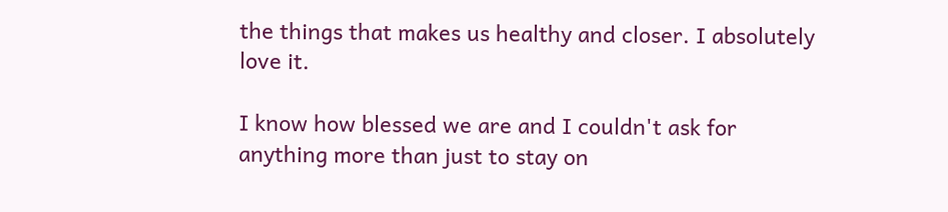the things that makes us healthy and closer. I absolutely love it.

I know how blessed we are and I couldn't ask for anything more than just to stay on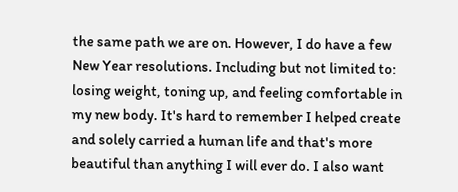the same path we are on. However, I do have a few New Year resolutions. Including but not limited to: losing weight, toning up, and feeling comfortable in my new body. It's hard to remember I helped create and solely carried a human life and that's more beautiful than anything I will ever do. I also want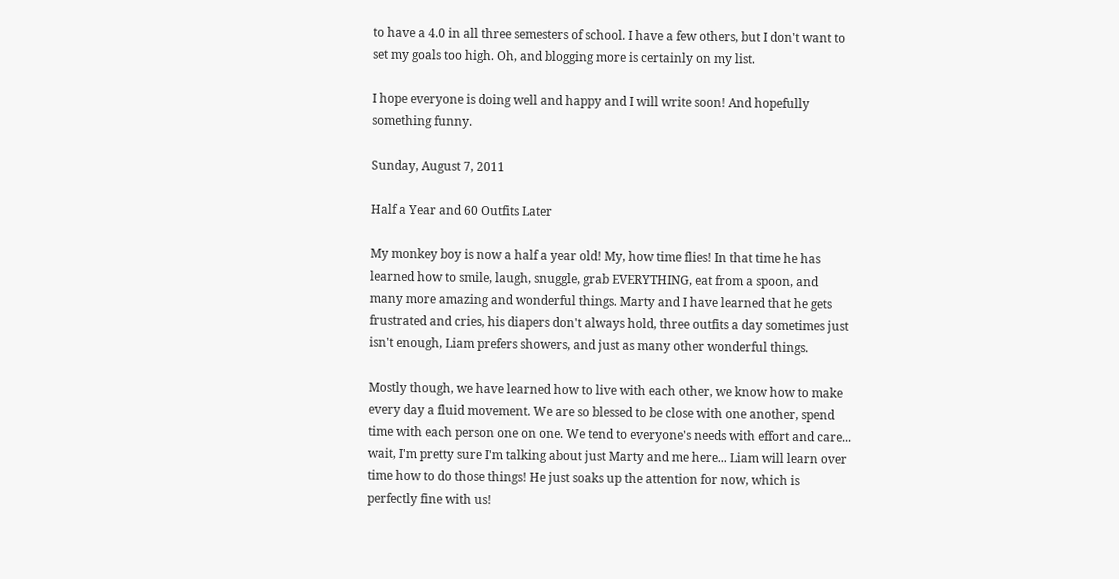to have a 4.0 in all three semesters of school. I have a few others, but I don't want to set my goals too high. Oh, and blogging more is certainly on my list.

I hope everyone is doing well and happy and I will write soon! And hopefully something funny.

Sunday, August 7, 2011

Half a Year and 60 Outfits Later

My monkey boy is now a half a year old! My, how time flies! In that time he has learned how to smile, laugh, snuggle, grab EVERYTHING, eat from a spoon, and many more amazing and wonderful things. Marty and I have learned that he gets frustrated and cries, his diapers don't always hold, three outfits a day sometimes just isn't enough, Liam prefers showers, and just as many other wonderful things.

Mostly though, we have learned how to live with each other, we know how to make every day a fluid movement. We are so blessed to be close with one another, spend time with each person one on one. We tend to everyone's needs with effort and care... wait, I'm pretty sure I'm talking about just Marty and me here... Liam will learn over time how to do those things! He just soaks up the attention for now, which is perfectly fine with us!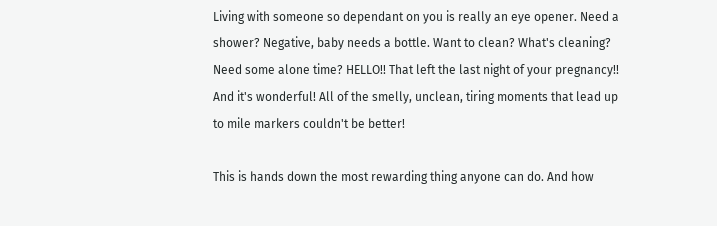Living with someone so dependant on you is really an eye opener. Need a shower? Negative, baby needs a bottle. Want to clean? What's cleaning? Need some alone time? HELLO!! That left the last night of your pregnancy!! And it's wonderful! All of the smelly, unclean, tiring moments that lead up to mile markers couldn't be better!

This is hands down the most rewarding thing anyone can do. And how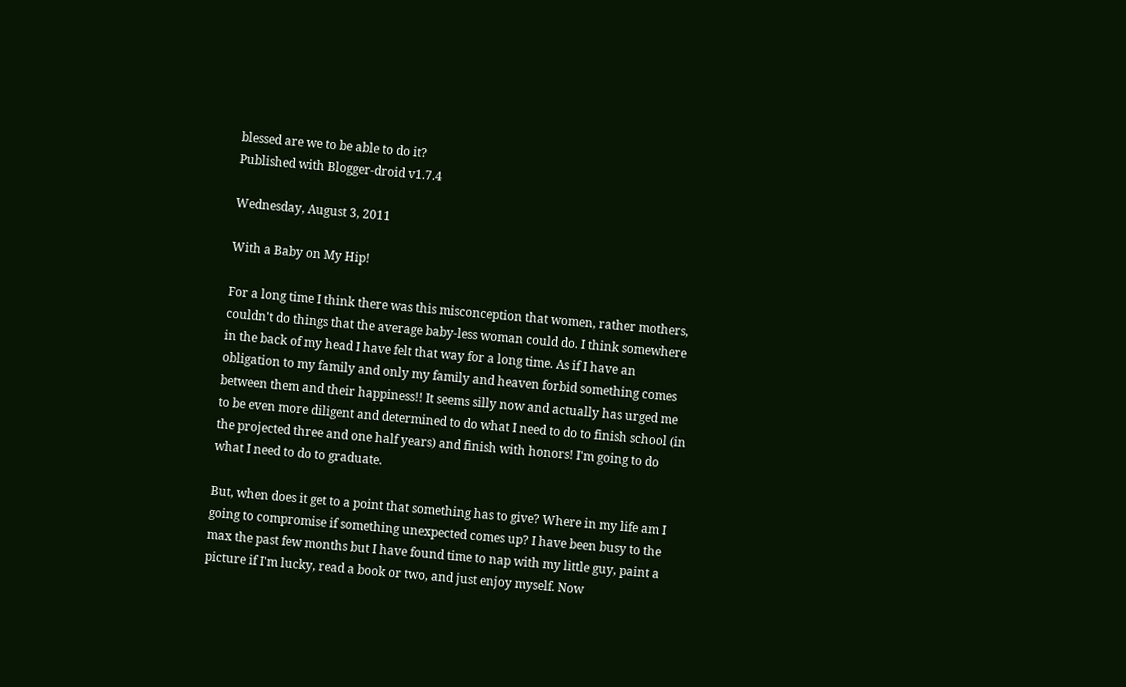blessed are we to be able to do it?
Published with Blogger-droid v1.7.4

Wednesday, August 3, 2011

With a Baby on My Hip!

For a long time I think there was this misconception that women, rather mothers, couldn't do things that the average baby-less woman could do. I think somewhere in the back of my head I have felt that way for a long time. As if I have an obligation to my family and only my family and heaven forbid something comes between them and their happiness!! It seems silly now and actually has urged me to be even more diligent and determined to do what I need to do to finish school (in the projected three and one half years) and finish with honors! I'm going to do what I need to do to graduate.

But, when does it get to a point that something has to give? Where in my life am I going to compromise if something unexpected comes up? I have been busy to the max the past few months but I have found time to nap with my little guy, paint a picture if I'm lucky, read a book or two, and just enjoy myself. Now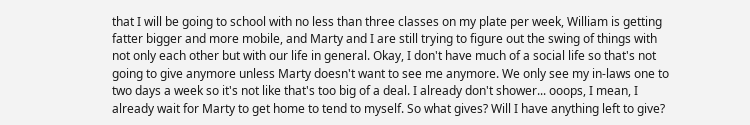that I will be going to school with no less than three classes on my plate per week, William is getting fatter bigger and more mobile, and Marty and I are still trying to figure out the swing of things with not only each other but with our life in general. Okay, I don't have much of a social life so that's not going to give anymore unless Marty doesn't want to see me anymore. We only see my in-laws one to two days a week so it's not like that's too big of a deal. I already don't shower... ooops, I mean, I already wait for Marty to get home to tend to myself. So what gives? Will I have anything left to give?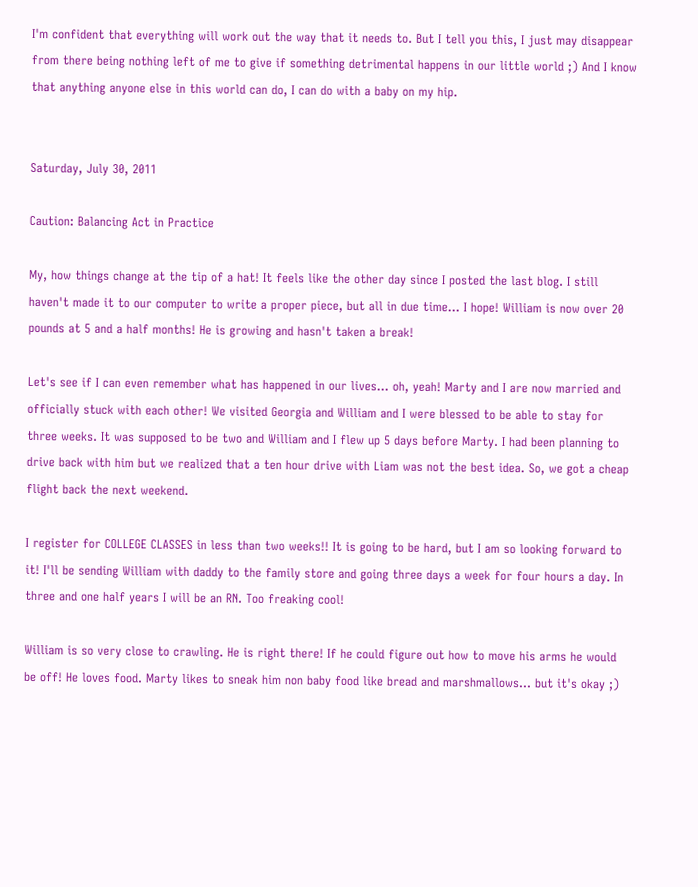I'm confident that everything will work out the way that it needs to. But I tell you this, I just may disappear from there being nothing left of me to give if something detrimental happens in our little world ;) And I know that anything anyone else in this world can do, I can do with a baby on my hip.


Saturday, July 30, 2011

Caution: Balancing Act in Practice

My, how things change at the tip of a hat! It feels like the other day since I posted the last blog. I still haven't made it to our computer to write a proper piece, but all in due time... I hope! William is now over 20 pounds at 5 and a half months! He is growing and hasn't taken a break!

Let's see if I can even remember what has happened in our lives... oh, yeah! Marty and I are now married and officially stuck with each other! We visited Georgia and William and I were blessed to be able to stay for three weeks. It was supposed to be two and William and I flew up 5 days before Marty. I had been planning to drive back with him but we realized that a ten hour drive with Liam was not the best idea. So, we got a cheap flight back the next weekend.

I register for COLLEGE CLASSES in less than two weeks!! It is going to be hard, but I am so looking forward to it! I'll be sending William with daddy to the family store and going three days a week for four hours a day. In three and one half years I will be an RN. Too freaking cool!

William is so very close to crawling. He is right there! If he could figure out how to move his arms he would be off! He loves food. Marty likes to sneak him non baby food like bread and marshmallows... but it's okay ;)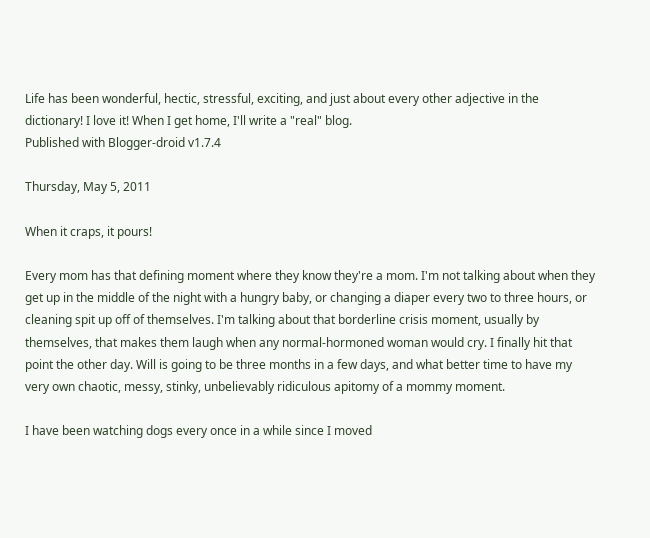Life has been wonderful, hectic, stressful, exciting, and just about every other adjective in the dictionary! I love it! When I get home, I'll write a "real" blog.
Published with Blogger-droid v1.7.4

Thursday, May 5, 2011

When it craps, it pours!

Every mom has that defining moment where they know they're a mom. I'm not talking about when they get up in the middle of the night with a hungry baby, or changing a diaper every two to three hours, or cleaning spit up off of themselves. I'm talking about that borderline crisis moment, usually by themselves, that makes them laugh when any normal-hormoned woman would cry. I finally hit that point the other day. Will is going to be three months in a few days, and what better time to have my very own chaotic, messy, stinky, unbelievably ridiculous apitomy of a mommy moment.

I have been watching dogs every once in a while since I moved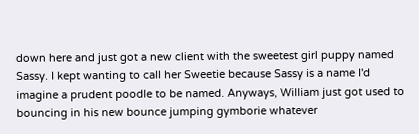down here and just got a new client with the sweetest girl puppy named Sassy. I kept wanting to call her Sweetie because Sassy is a name I'd imagine a prudent poodle to be named. Anyways, William just got used to bouncing in his new bounce jumping gymborie whatever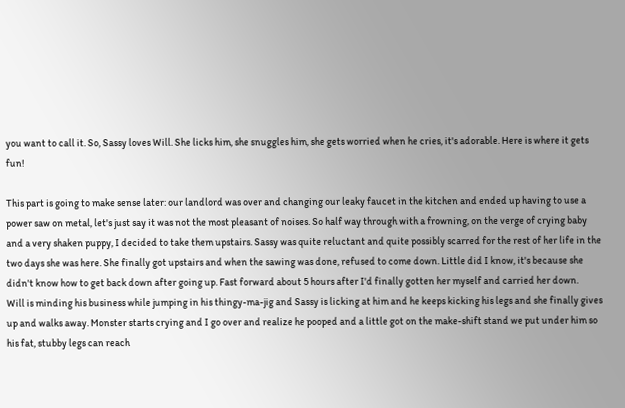you want to call it. So, Sassy loves Will. She licks him, she snuggles him, she gets worried when he cries, it's adorable. Here is where it gets fun!

This part is going to make sense later: our landlord was over and changing our leaky faucet in the kitchen and ended up having to use a power saw on metal, let's just say it was not the most pleasant of noises. So half way through with a frowning, on the verge of crying baby and a very shaken puppy, I decided to take them upstairs. Sassy was quite reluctant and quite possibly scarred for the rest of her life in the two days she was here. She finally got upstairs and when the sawing was done, refused to come down. Little did I know, it's because she didn't know how to get back down after going up. Fast forward about 5 hours after I'd finally gotten her myself and carried her down.
Will is minding his business while jumping in his thingy-ma-jig and Sassy is licking at him and he keeps kicking his legs and she finally gives up and walks away. Monster starts crying and I go over and realize he pooped and a little got on the make-shift stand we put under him so his fat, stubby legs can reach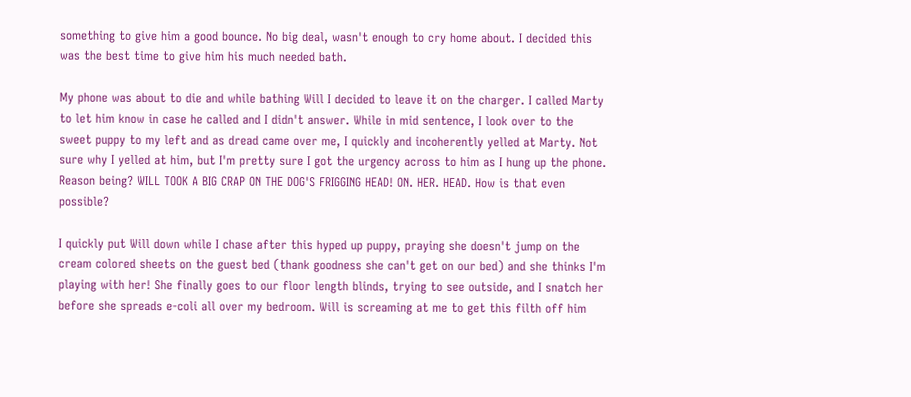something to give him a good bounce. No big deal, wasn't enough to cry home about. I decided this was the best time to give him his much needed bath.

My phone was about to die and while bathing Will I decided to leave it on the charger. I called Marty to let him know in case he called and I didn't answer. While in mid sentence, I look over to the sweet puppy to my left and as dread came over me, I quickly and incoherently yelled at Marty. Not sure why I yelled at him, but I'm pretty sure I got the urgency across to him as I hung up the phone. Reason being? WILL TOOK A BIG CRAP ON THE DOG'S FRIGGING HEAD! ON. HER. HEAD. How is that even possible?

I quickly put Will down while I chase after this hyped up puppy, praying she doesn't jump on the cream colored sheets on the guest bed (thank goodness she can't get on our bed) and she thinks I'm playing with her! She finally goes to our floor length blinds, trying to see outside, and I snatch her before she spreads e-coli all over my bedroom. Will is screaming at me to get this filth off him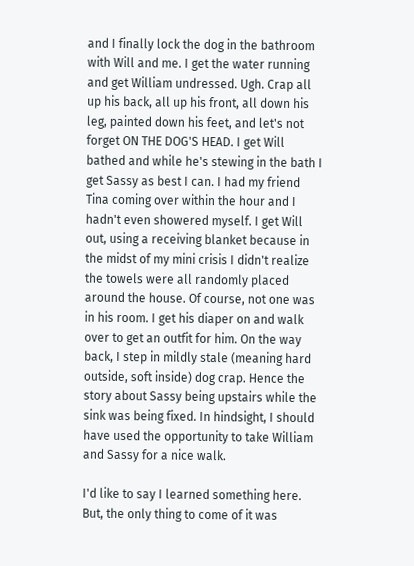and I finally lock the dog in the bathroom with Will and me. I get the water running and get William undressed. Ugh. Crap all up his back, all up his front, all down his leg, painted down his feet, and let's not forget ON THE DOG'S HEAD. I get Will bathed and while he's stewing in the bath I get Sassy as best I can. I had my friend Tina coming over within the hour and I hadn't even showered myself. I get Will out, using a receiving blanket because in the midst of my mini crisis I didn't realize the towels were all randomly placed around the house. Of course, not one was in his room. I get his diaper on and walk over to get an outfit for him. On the way back, I step in mildly stale (meaning hard outside, soft inside) dog crap. Hence the story about Sassy being upstairs while the sink was being fixed. In hindsight, I should have used the opportunity to take William and Sassy for a nice walk.

I'd like to say I learned something here. But, the only thing to come of it was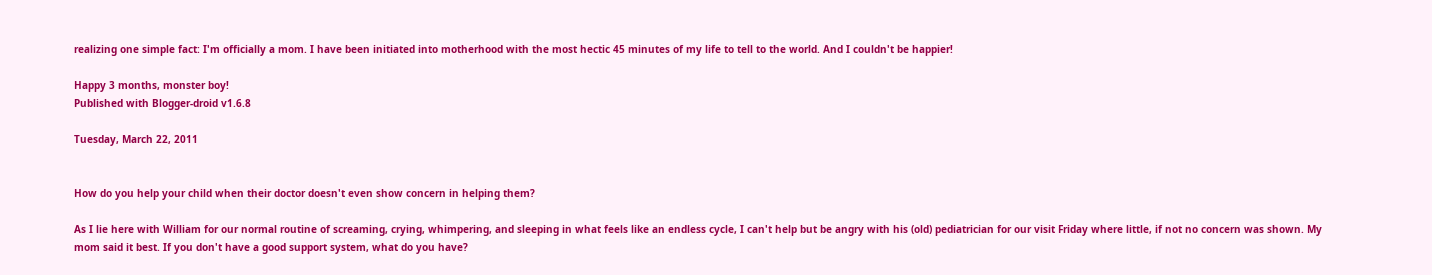realizing one simple fact: I'm officially a mom. I have been initiated into motherhood with the most hectic 45 minutes of my life to tell to the world. And I couldn't be happier!

Happy 3 months, monster boy!
Published with Blogger-droid v1.6.8

Tuesday, March 22, 2011


How do you help your child when their doctor doesn't even show concern in helping them?

As I lie here with William for our normal routine of screaming, crying, whimpering, and sleeping in what feels like an endless cycle, I can't help but be angry with his (old) pediatrician for our visit Friday where little, if not no concern was shown. My mom said it best. If you don't have a good support system, what do you have?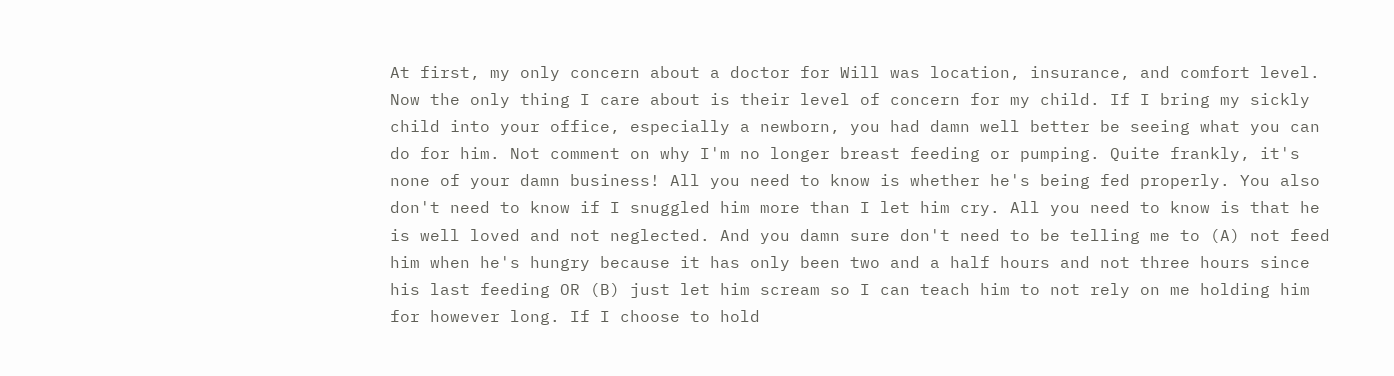At first, my only concern about a doctor for Will was location, insurance, and comfort level. Now the only thing I care about is their level of concern for my child. If I bring my sickly child into your office, especially a newborn, you had damn well better be seeing what you can do for him. Not comment on why I'm no longer breast feeding or pumping. Quite frankly, it's none of your damn business! All you need to know is whether he's being fed properly. You also don't need to know if I snuggled him more than I let him cry. All you need to know is that he is well loved and not neglected. And you damn sure don't need to be telling me to (A) not feed him when he's hungry because it has only been two and a half hours and not three hours since his last feeding OR (B) just let him scream so I can teach him to not rely on me holding him for however long. If I choose to hold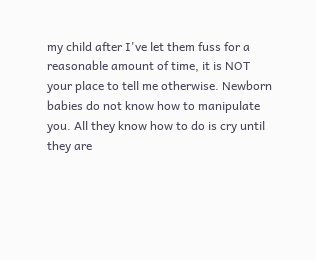my child after I've let them fuss for a reasonable amount of time, it is NOT your place to tell me otherwise. Newborn babies do not know how to manipulate you. All they know how to do is cry until they are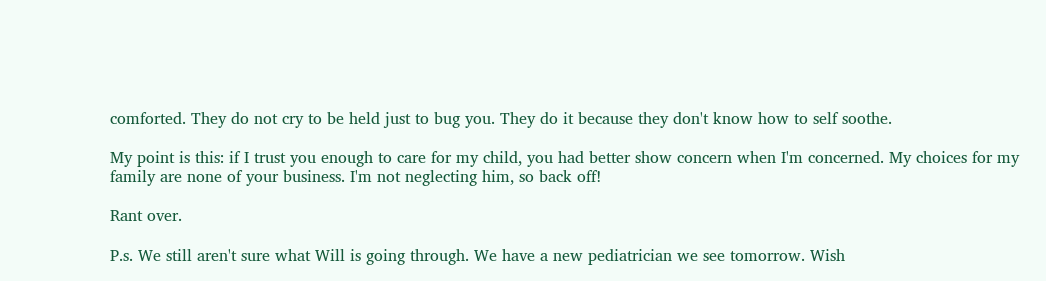comforted. They do not cry to be held just to bug you. They do it because they don't know how to self soothe.

My point is this: if I trust you enough to care for my child, you had better show concern when I'm concerned. My choices for my family are none of your business. I'm not neglecting him, so back off!

Rant over.

P.s. We still aren't sure what Will is going through. We have a new pediatrician we see tomorrow. Wish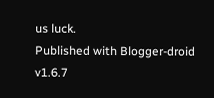us luck.
Published with Blogger-droid v1.6.7